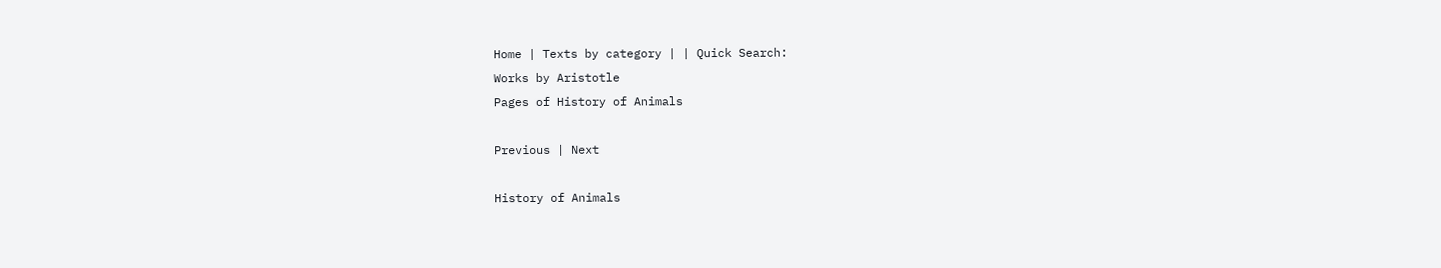Home | Texts by category | | Quick Search:
Works by Aristotle
Pages of History of Animals

Previous | Next

History of Animals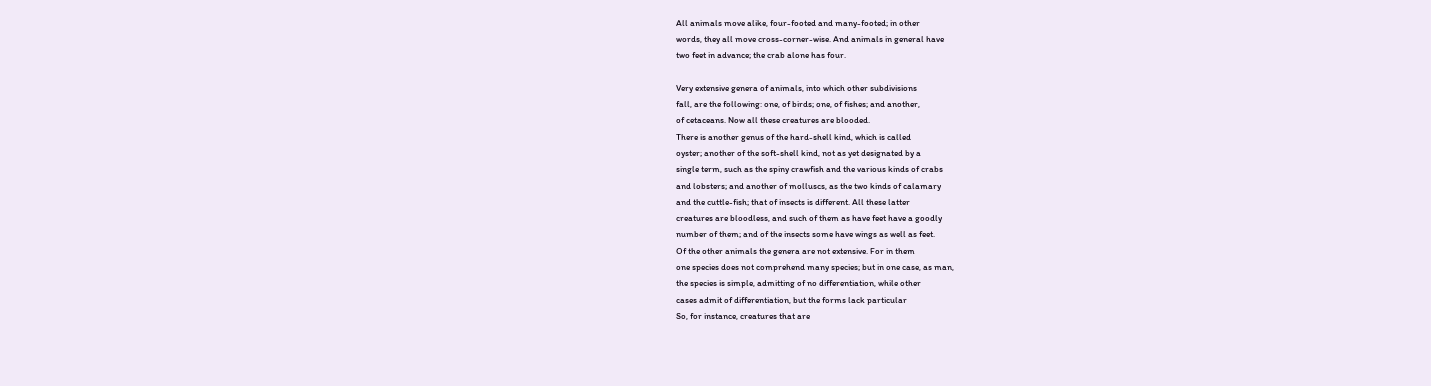All animals move alike, four-footed and many-footed; in other
words, they all move cross-corner-wise. And animals in general have
two feet in advance; the crab alone has four.

Very extensive genera of animals, into which other subdivisions
fall, are the following: one, of birds; one, of fishes; and another,
of cetaceans. Now all these creatures are blooded.
There is another genus of the hard-shell kind, which is called
oyster; another of the soft-shell kind, not as yet designated by a
single term, such as the spiny crawfish and the various kinds of crabs
and lobsters; and another of molluscs, as the two kinds of calamary
and the cuttle-fish; that of insects is different. All these latter
creatures are bloodless, and such of them as have feet have a goodly
number of them; and of the insects some have wings as well as feet.
Of the other animals the genera are not extensive. For in them
one species does not comprehend many species; but in one case, as man,
the species is simple, admitting of no differentiation, while other
cases admit of differentiation, but the forms lack particular
So, for instance, creatures that are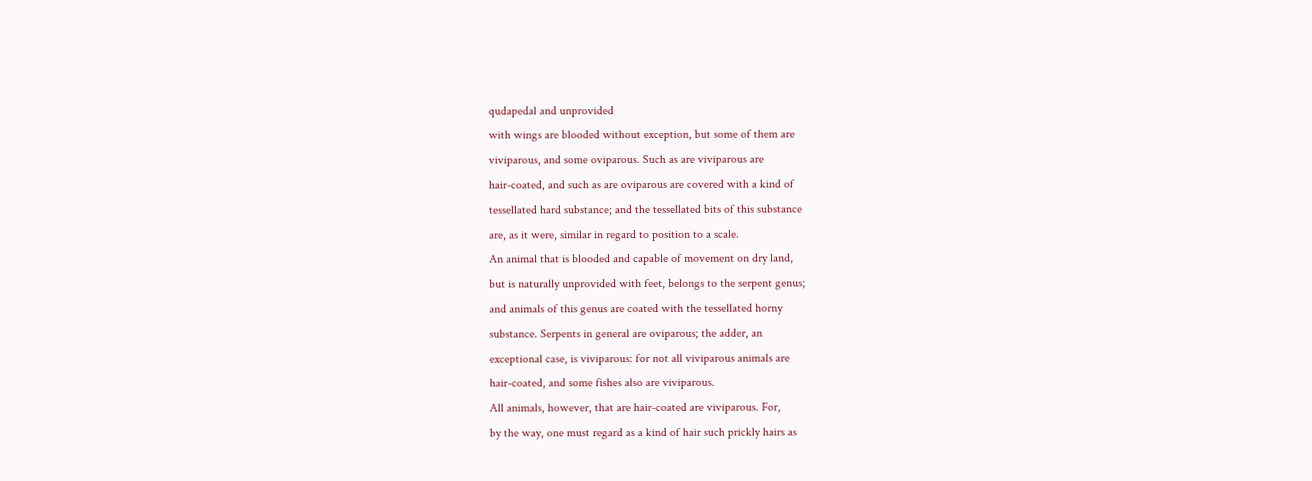qudapedal and unprovided
with wings are blooded without exception, but some of them are
viviparous, and some oviparous. Such as are viviparous are
hair-coated, and such as are oviparous are covered with a kind of
tessellated hard substance; and the tessellated bits of this substance
are, as it were, similar in regard to position to a scale.
An animal that is blooded and capable of movement on dry land,
but is naturally unprovided with feet, belongs to the serpent genus;
and animals of this genus are coated with the tessellated horny
substance. Serpents in general are oviparous; the adder, an
exceptional case, is viviparous: for not all viviparous animals are
hair-coated, and some fishes also are viviparous.
All animals, however, that are hair-coated are viviparous. For,
by the way, one must regard as a kind of hair such prickly hairs as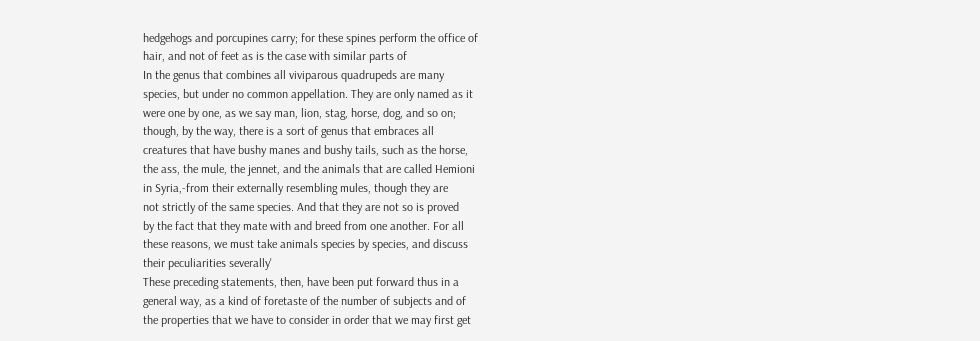hedgehogs and porcupines carry; for these spines perform the office of
hair, and not of feet as is the case with similar parts of
In the genus that combines all viviparous quadrupeds are many
species, but under no common appellation. They are only named as it
were one by one, as we say man, lion, stag, horse, dog, and so on;
though, by the way, there is a sort of genus that embraces all
creatures that have bushy manes and bushy tails, such as the horse,
the ass, the mule, the jennet, and the animals that are called Hemioni
in Syria,-from their externally resembling mules, though they are
not strictly of the same species. And that they are not so is proved
by the fact that they mate with and breed from one another. For all
these reasons, we must take animals species by species, and discuss
their peculiarities severally'
These preceding statements, then, have been put forward thus in a
general way, as a kind of foretaste of the number of subjects and of
the properties that we have to consider in order that we may first get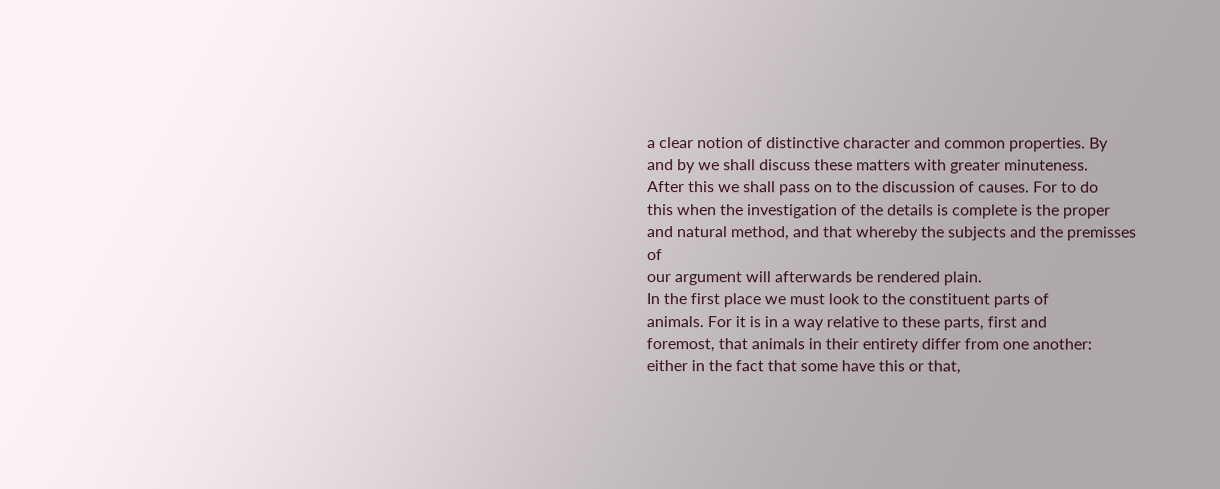a clear notion of distinctive character and common properties. By
and by we shall discuss these matters with greater minuteness.
After this we shall pass on to the discussion of causes. For to do
this when the investigation of the details is complete is the proper
and natural method, and that whereby the subjects and the premisses of
our argument will afterwards be rendered plain.
In the first place we must look to the constituent parts of
animals. For it is in a way relative to these parts, first and
foremost, that animals in their entirety differ from one another:
either in the fact that some have this or that,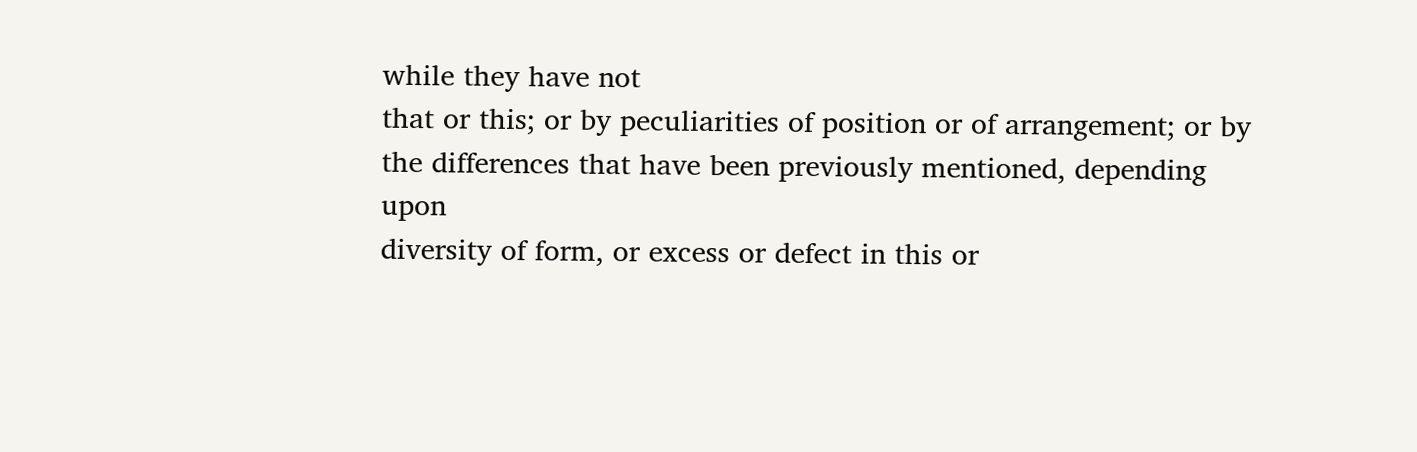while they have not
that or this; or by peculiarities of position or of arrangement; or by
the differences that have been previously mentioned, depending upon
diversity of form, or excess or defect in this or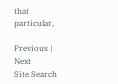that particular,

Previous | Next
Site Search